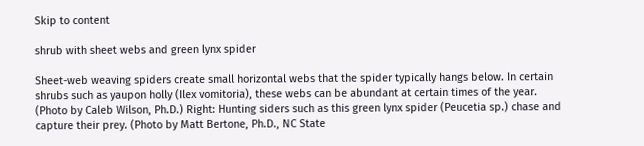Skip to content

shrub with sheet webs and green lynx spider

Sheet-web weaving spiders create small horizontal webs that the spider typically hangs below. In certain shrubs such as yaupon holly (Ilex vomitoria), these webs can be abundant at certain times of the year. (Photo by Caleb Wilson, Ph.D.) Right: Hunting siders such as this green lynx spider (Peucetia sp.) chase and capture their prey. (Photo by Matt Bertone, Ph.D., NC State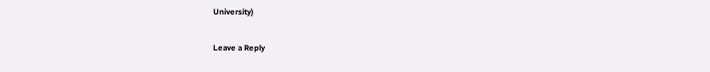University)

Leave a Reply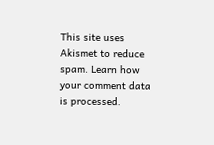This site uses Akismet to reduce spam. Learn how your comment data is processed.